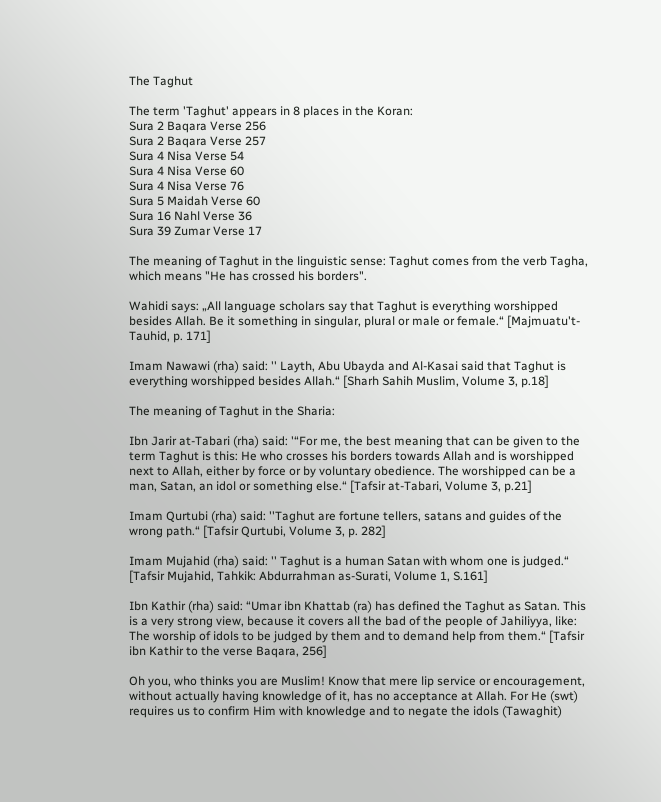The Taghut

The term 'Taghut' appears in 8 places in the Koran:
Sura 2 Baqara Verse 256
Sura 2 Baqara Verse 257
Sura 4 Nisa Verse 54
Sura 4 Nisa Verse 60
Sura 4 Nisa Verse 76
Sura 5 Maidah Verse 60
Sura 16 Nahl Verse 36
Sura 39 Zumar Verse 17

The meaning of Taghut in the linguistic sense: Taghut comes from the verb Tagha, which means "He has crossed his borders".

Wahidi says: „All language scholars say that Taghut is everything worshipped besides Allah. Be it something in singular, plural or male or female.“ [Majmuatu't-Tauhid, p. 171]

Imam Nawawi (rha) said: '' Layth, Abu Ubayda and Al-Kasai said that Taghut is everything worshipped besides Allah.“ [Sharh Sahih Muslim, Volume 3, p.18]

The meaning of Taghut in the Sharia:

Ibn Jarir at-Tabari (rha) said: '“For me, the best meaning that can be given to the term Taghut is this: He who crosses his borders towards Allah and is worshipped next to Allah, either by force or by voluntary obedience. The worshipped can be a man, Satan, an idol or something else.“ [Tafsir at-Tabari, Volume 3, p.21]

Imam Qurtubi (rha) said: ''Taghut are fortune tellers, satans and guides of the wrong path.“ [Tafsir Qurtubi, Volume 3, p. 282]

Imam Mujahid (rha) said: '' Taghut is a human Satan with whom one is judged.“ [Tafsir Mujahid, Tahkik: Abdurrahman as-Surati, Volume 1, S.161]

Ibn Kathir (rha) said: “Umar ibn Khattab (ra) has defined the Taghut as Satan. This is a very strong view, because it covers all the bad of the people of Jahiliyya, like: The worship of idols to be judged by them and to demand help from them.“ [Tafsir ibn Kathir to the verse Baqara, 256]

Oh you, who thinks you are Muslim! Know that mere lip service or encouragement, without actually having knowledge of it, has no acceptance at Allah. For He (swt) requires us to confirm Him with knowledge and to negate the idols (Tawaghit)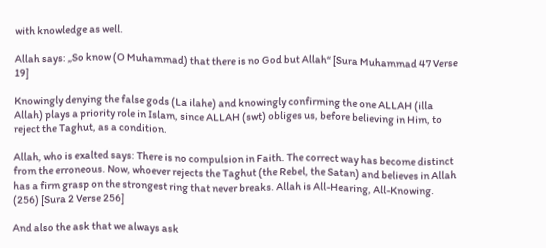with knowledge as well.

Allah says: „So know (O Muhammad) that there is no God but Allah“ [Sura Muhammad 47 Verse 19]

Knowingly denying the false gods (La ilahe) and knowingly confirming the one ALLAH (illa Allah) plays a priority role in Islam, since ALLAH (swt) obliges us, before believing in Him, to reject the Taghut, as a condition.

Allah, who is exalted says: There is no compulsion in Faith. The correct way has become distinct from the erroneous. Now, whoever rejects the Taghut (the Rebel, the Satan) and believes in Allah has a firm grasp on the strongest ring that never breaks. Allah is All-Hearing, All-Knowing. (256) [Sura 2 Verse 256]

And also the ask that we always ask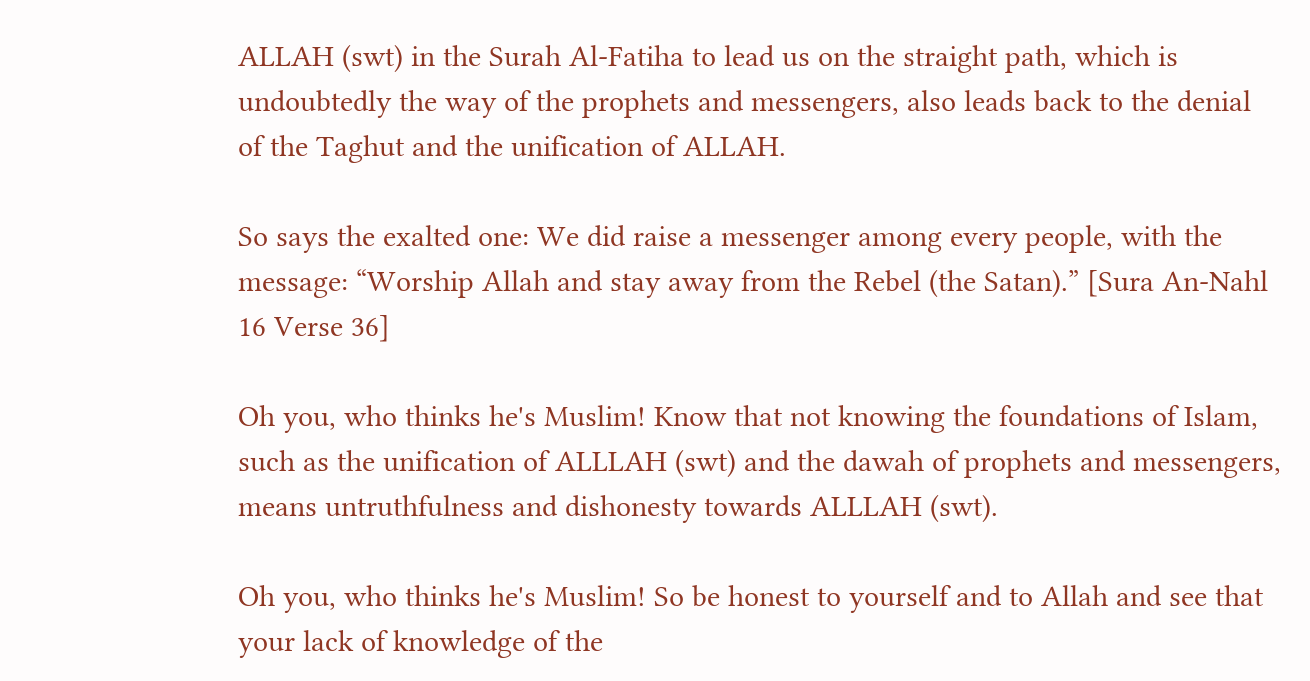ALLAH (swt) in the Surah Al-Fatiha to lead us on the straight path, which is undoubtedly the way of the prophets and messengers, also leads back to the denial of the Taghut and the unification of ALLAH.

So says the exalted one: We did raise a messenger among every people, with the message: “Worship Allah and stay away from the Rebel (the Satan).” [Sura An-Nahl 16 Verse 36]

Oh you, who thinks he's Muslim! Know that not knowing the foundations of Islam, such as the unification of ALLLAH (swt) and the dawah of prophets and messengers, means untruthfulness and dishonesty towards ALLLAH (swt).

Oh you, who thinks he's Muslim! So be honest to yourself and to Allah and see that your lack of knowledge of the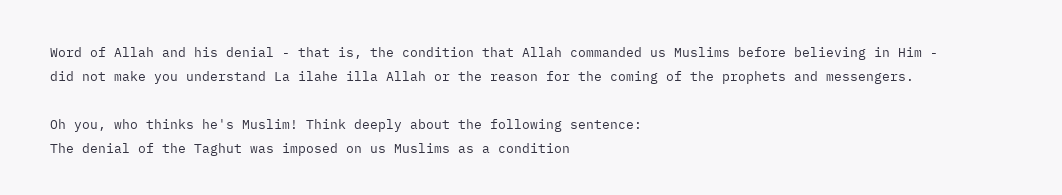Word of Allah and his denial - that is, the condition that Allah commanded us Muslims before believing in Him - did not make you understand La ilahe illa Allah or the reason for the coming of the prophets and messengers.

Oh you, who thinks he's Muslim! Think deeply about the following sentence:
The denial of the Taghut was imposed on us Muslims as a condition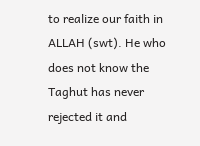to realize our faith in ALLAH (swt). He who does not know the Taghut has never rejected it and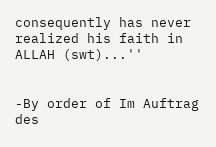consequently has never realized his faith in ALLAH (swt)...''


-By order of Im Auftrag des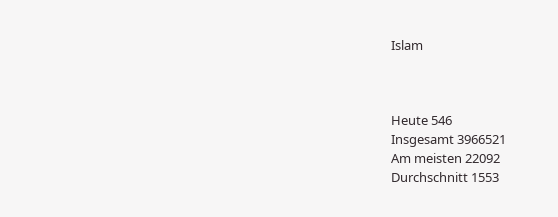Islam



Heute 546
Insgesamt 3966521
Am meisten 22092
Durchschnitt 1553